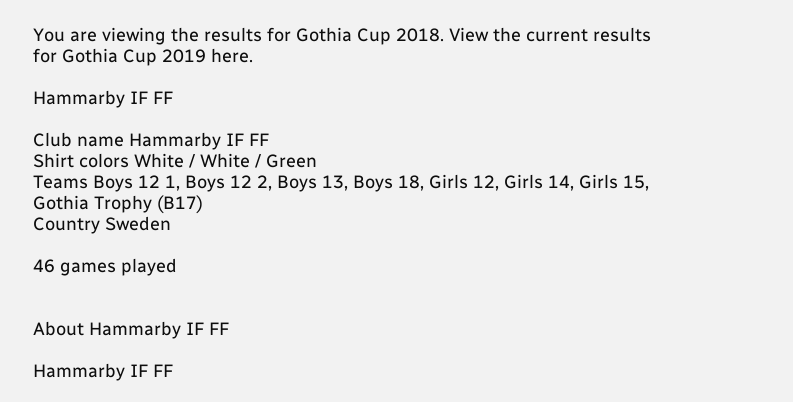You are viewing the results for Gothia Cup 2018. View the current results for Gothia Cup 2019 here.

Hammarby IF FF

Club name Hammarby IF FF
Shirt colors White / White / Green
Teams Boys 12 1, Boys 12 2, Boys 13, Boys 18, Girls 12, Girls 14, Girls 15, Gothia Trophy (B17)
Country Sweden

46 games played


About Hammarby IF FF

Hammarby IF FF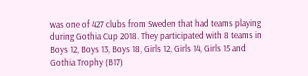was one of 427 clubs from Sweden that had teams playing during Gothia Cup 2018. They participated with 8 teams in Boys 12, Boys 13, Boys 18, Girls 12, Girls 14, Girls 15 and Gothia Trophy (B17)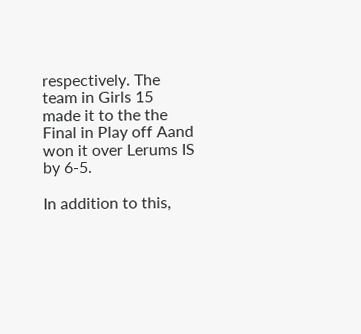respectively. The team in Girls 15 made it to the the Final in Play off Aand won it over Lerums IS by 6-5.

In addition to this,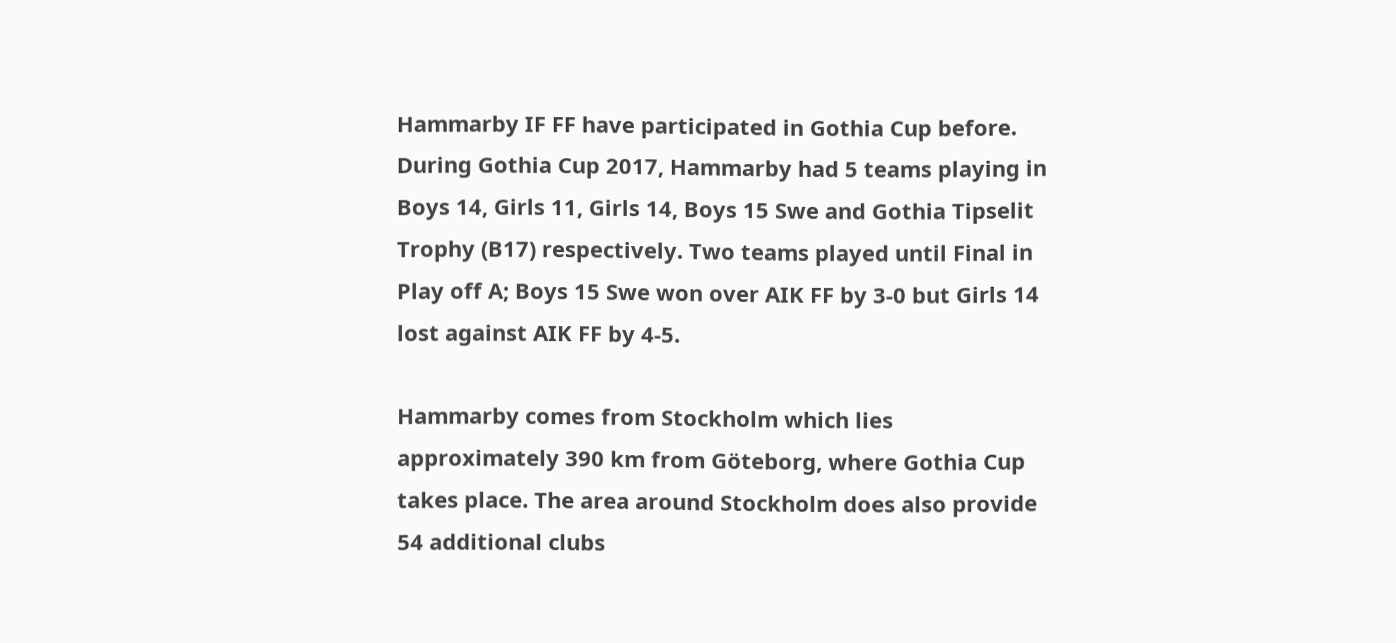Hammarby IF FF have participated in Gothia Cup before. During Gothia Cup 2017, Hammarby had 5 teams playing in Boys 14, Girls 11, Girls 14, Boys 15 Swe and Gothia Tipselit Trophy (B17) respectively. Two teams played until Final in Play off A; Boys 15 Swe won over AIK FF by 3-0 but Girls 14 lost against AIK FF by 4-5.

Hammarby comes from Stockholm which lies approximately 390 km from Göteborg, where Gothia Cup takes place. The area around Stockholm does also provide 54 additional clubs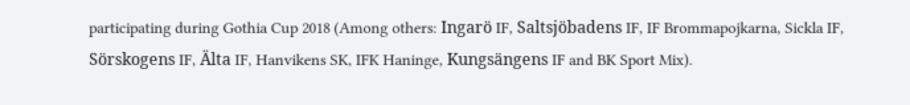participating during Gothia Cup 2018 (Among others: Ingarö IF, Saltsjöbadens IF, IF Brommapojkarna, Sickla IF, Sörskogens IF, Älta IF, Hanvikens SK, IFK Haninge, Kungsängens IF and BK Sport Mix).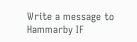Write a message to Hammarby IF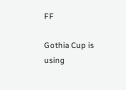FF

Gothia Cup is using